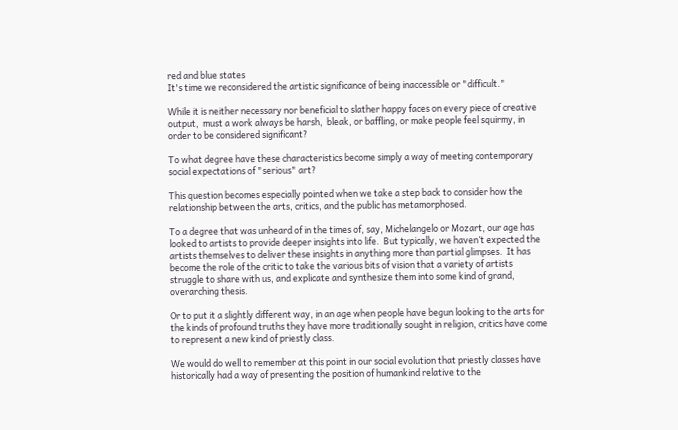red and blue states
It's time we reconsidered the artistic significance of being inaccessible or "difficult."

While it is neither necessary nor beneficial to slather happy faces on every piece of creative output,  must a work always be harsh,  bleak, or baffling, or make people feel squirmy, in order to be considered significant?

To what degree have these characteristics become simply a way of meeting contemporary social expectations of "serious" art?

This question becomes especially pointed when we take a step back to consider how the relationship between the arts, critics, and the public has metamorphosed.

To a degree that was unheard of in the times of, say, Michelangelo or Mozart, our age has looked to artists to provide deeper insights into life.  But typically, we haven’t expected the artists themselves to deliver these insights in anything more than partial glimpses.  It has become the role of the critic to take the various bits of vision that a variety of artists struggle to share with us, and explicate and synthesize them into some kind of grand, overarching thesis.

Or to put it a slightly different way, in an age when people have begun looking to the arts for the kinds of profound truths they have more traditionally sought in religion, critics have come to represent a new kind of priestly class.

We would do well to remember at this point in our social evolution that priestly classes have historically had a way of presenting the position of humankind relative to the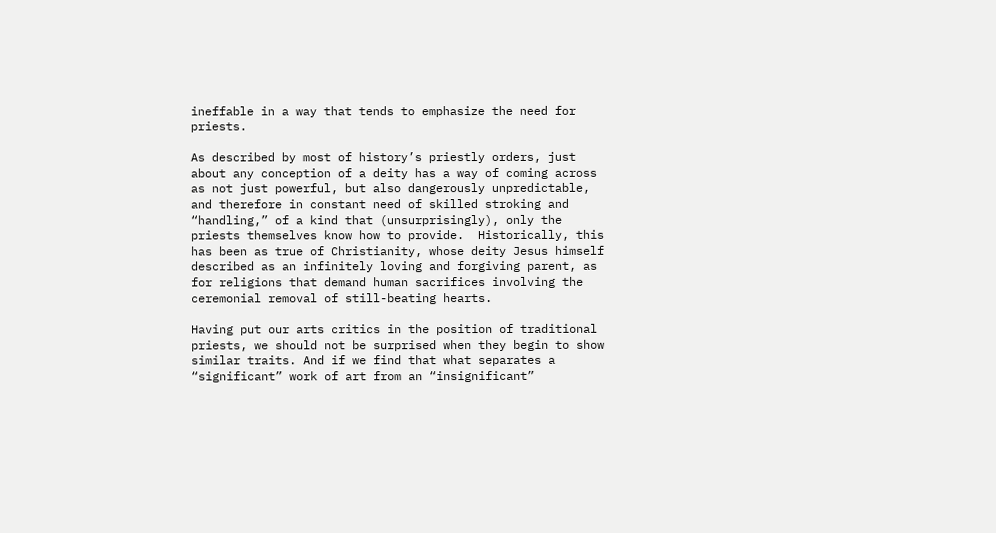ineffable in a way that tends to emphasize the need for priests.

As described by most of history’s priestly orders, just about any conception of a deity has a way of coming across as not just powerful, but also dangerously unpredictable, and therefore in constant need of skilled stroking and “handling,” of a kind that (unsurprisingly), only the priests themselves know how to provide.  Historically, this has been as true of Christianity, whose deity Jesus himself described as an infinitely loving and forgiving parent, as for religions that demand human sacrifices involving the ceremonial removal of still-beating hearts.

Having put our arts critics in the position of traditional priests, we should not be surprised when they begin to show similar traits. And if we find that what separates a “significant” work of art from an “insignificant”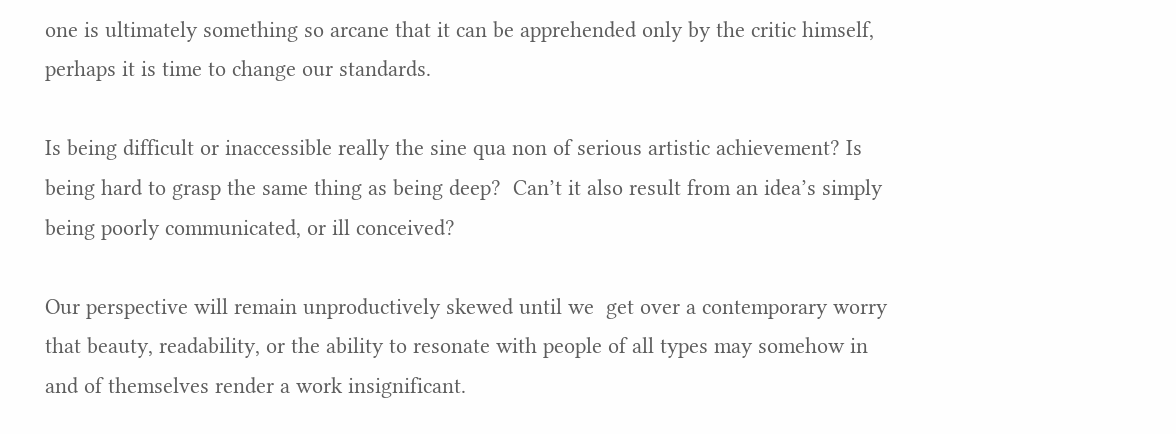one is ultimately something so arcane that it can be apprehended only by the critic himself, perhaps it is time to change our standards.

Is being difficult or inaccessible really the sine qua non of serious artistic achievement? Is being hard to grasp the same thing as being deep?  Can’t it also result from an idea’s simply being poorly communicated, or ill conceived?

Our perspective will remain unproductively skewed until we  get over a contemporary worry that beauty, readability, or the ability to resonate with people of all types may somehow in and of themselves render a work insignificant.